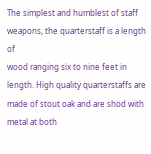The simplest and humblest of staff weapons, the quarterstaff is a length of
wood ranging six to nine feet in length. High quality quarterstaffs are
made of stout oak and are shod with metal at both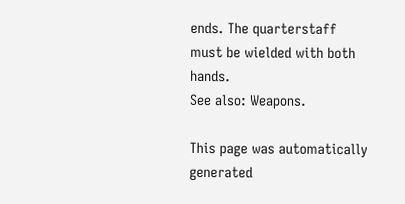ends. The quarterstaff
must be wielded with both hands.
See also: Weapons.

This page was automatically generated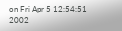on Fri Apr 5 12:54:51 2002